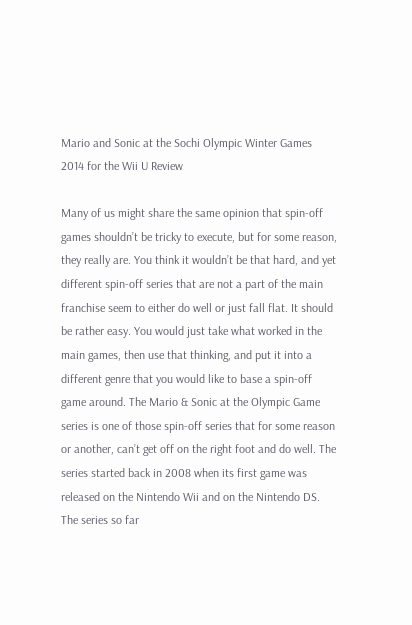Mario and Sonic at the Sochi Olympic Winter Games 2014 for the Wii U Review

Many of us might share the same opinion that spin-off games shouldn’t be tricky to execute, but for some reason, they really are. You think it wouldn’t be that hard, and yet different spin-off series that are not a part of the main franchise seem to either do well or just fall flat. It should be rather easy. You would just take what worked in the main games, then use that thinking, and put it into a different genre that you would like to base a spin-off game around. The Mario & Sonic at the Olympic Game series is one of those spin-off series that for some reason or another, can’t get off on the right foot and do well. The series started back in 2008 when its first game was released on the Nintendo Wii and on the Nintendo DS. The series so far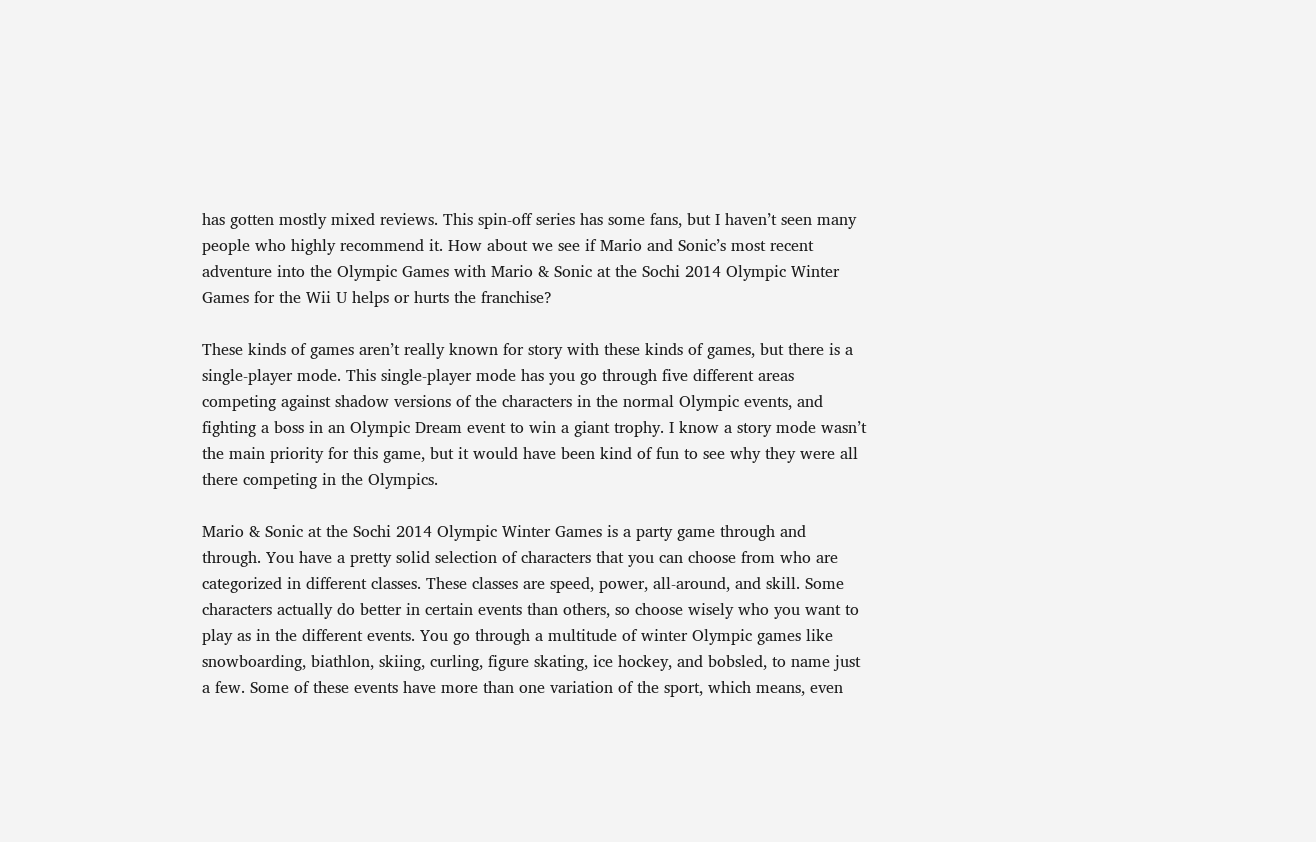has gotten mostly mixed reviews. This spin-off series has some fans, but I haven’t seen many people who highly recommend it. How about we see if Mario and Sonic’s most recent adventure into the Olympic Games with Mario & Sonic at the Sochi 2014 Olympic Winter Games for the Wii U helps or hurts the franchise?

These kinds of games aren’t really known for story with these kinds of games, but there is a single-player mode. This single-player mode has you go through five different areas competing against shadow versions of the characters in the normal Olympic events, and fighting a boss in an Olympic Dream event to win a giant trophy. I know a story mode wasn’t the main priority for this game, but it would have been kind of fun to see why they were all there competing in the Olympics.

Mario & Sonic at the Sochi 2014 Olympic Winter Games is a party game through and through. You have a pretty solid selection of characters that you can choose from who are categorized in different classes. These classes are speed, power, all-around, and skill. Some characters actually do better in certain events than others, so choose wisely who you want to play as in the different events. You go through a multitude of winter Olympic games like snowboarding, biathlon, skiing, curling, figure skating, ice hockey, and bobsled, to name just a few. Some of these events have more than one variation of the sport, which means, even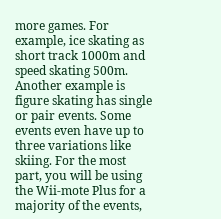more games. For example, ice skating as short track 1000m and speed skating 500m. Another example is figure skating has single or pair events. Some events even have up to three variations like skiing. For the most part, you will be using the Wii-mote Plus for a majority of the events,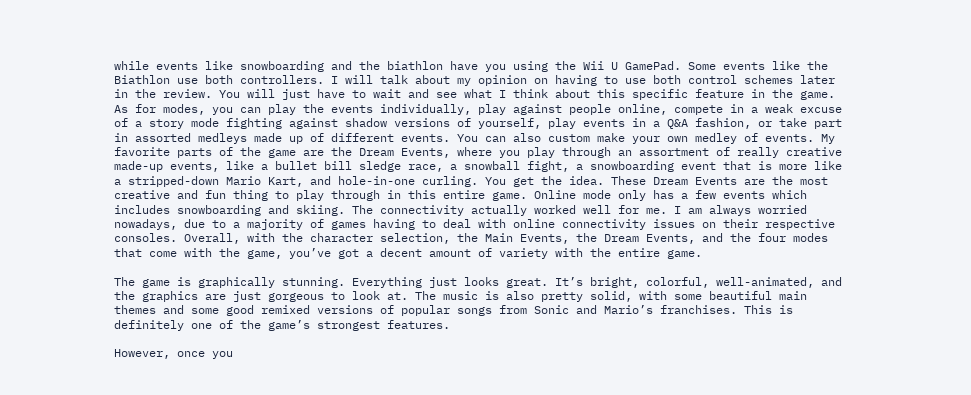while events like snowboarding and the biathlon have you using the Wii U GamePad. Some events like the Biathlon use both controllers. I will talk about my opinion on having to use both control schemes later in the review. You will just have to wait and see what I think about this specific feature in the game. As for modes, you can play the events individually, play against people online, compete in a weak excuse of a story mode fighting against shadow versions of yourself, play events in a Q&A fashion, or take part in assorted medleys made up of different events. You can also custom make your own medley of events. My favorite parts of the game are the Dream Events, where you play through an assortment of really creative made-up events, like a bullet bill sledge race, a snowball fight, a snowboarding event that is more like a stripped-down Mario Kart, and hole-in-one curling. You get the idea. These Dream Events are the most creative and fun thing to play through in this entire game. Online mode only has a few events which includes snowboarding and skiing. The connectivity actually worked well for me. I am always worried nowadays, due to a majority of games having to deal with online connectivity issues on their respective consoles. Overall, with the character selection, the Main Events, the Dream Events, and the four modes that come with the game, you’ve got a decent amount of variety with the entire game.

The game is graphically stunning. Everything just looks great. It’s bright, colorful, well-animated, and the graphics are just gorgeous to look at. The music is also pretty solid, with some beautiful main themes and some good remixed versions of popular songs from Sonic and Mario’s franchises. This is definitely one of the game’s strongest features.

However, once you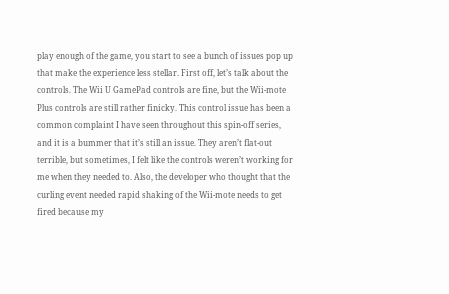play enough of the game, you start to see a bunch of issues pop up that make the experience less stellar. First off, let’s talk about the controls. The Wii U GamePad controls are fine, but the Wii-mote Plus controls are still rather finicky. This control issue has been a common complaint I have seen throughout this spin-off series, and it is a bummer that it’s still an issue. They aren’t flat-out terrible, but sometimes, I felt like the controls weren’t working for me when they needed to. Also, the developer who thought that the curling event needed rapid shaking of the Wii-mote needs to get fired because my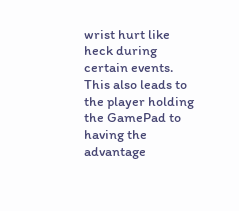wrist hurt like heck during certain events. This also leads to the player holding the GamePad to having the advantage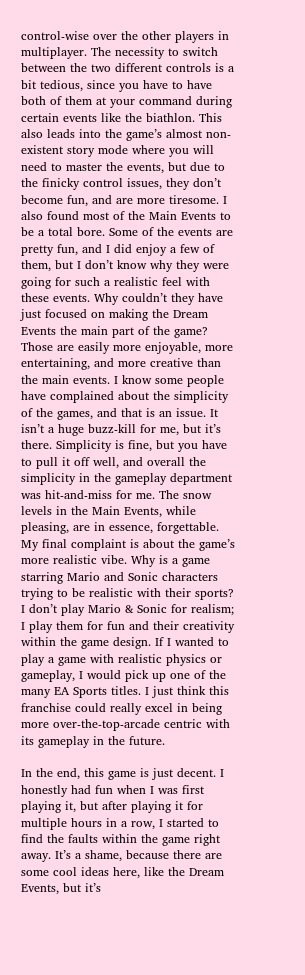control-wise over the other players in multiplayer. The necessity to switch between the two different controls is a bit tedious, since you have to have both of them at your command during certain events like the biathlon. This also leads into the game’s almost non-existent story mode where you will need to master the events, but due to the finicky control issues, they don’t become fun, and are more tiresome. I also found most of the Main Events to be a total bore. Some of the events are pretty fun, and I did enjoy a few of them, but I don’t know why they were going for such a realistic feel with these events. Why couldn’t they have just focused on making the Dream Events the main part of the game? Those are easily more enjoyable, more entertaining, and more creative than the main events. I know some people have complained about the simplicity of the games, and that is an issue. It isn’t a huge buzz-kill for me, but it’s there. Simplicity is fine, but you have to pull it off well, and overall the simplicity in the gameplay department was hit-and-miss for me. The snow levels in the Main Events, while pleasing, are in essence, forgettable. My final complaint is about the game’s more realistic vibe. Why is a game starring Mario and Sonic characters trying to be realistic with their sports? I don’t play Mario & Sonic for realism; I play them for fun and their creativity within the game design. If I wanted to play a game with realistic physics or gameplay, I would pick up one of the many EA Sports titles. I just think this franchise could really excel in being more over-the-top-arcade centric with its gameplay in the future.

In the end, this game is just decent. I honestly had fun when I was first playing it, but after playing it for multiple hours in a row, I started to find the faults within the game right away. It’s a shame, because there are some cool ideas here, like the Dream Events, but it’s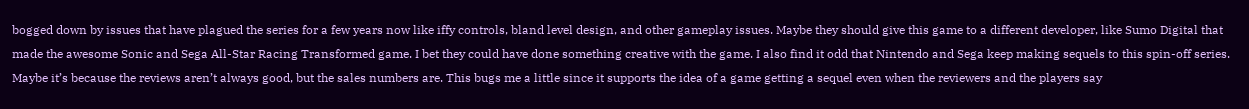bogged down by issues that have plagued the series for a few years now like iffy controls, bland level design, and other gameplay issues. Maybe they should give this game to a different developer, like Sumo Digital that made the awesome Sonic and Sega All-Star Racing Transformed game. I bet they could have done something creative with the game. I also find it odd that Nintendo and Sega keep making sequels to this spin-off series. Maybe it’s because the reviews aren’t always good, but the sales numbers are. This bugs me a little since it supports the idea of a game getting a sequel even when the reviewers and the players say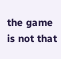the game is not that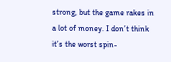strong, but the game rakes in a lot of money. I don’t think it’s the worst spin-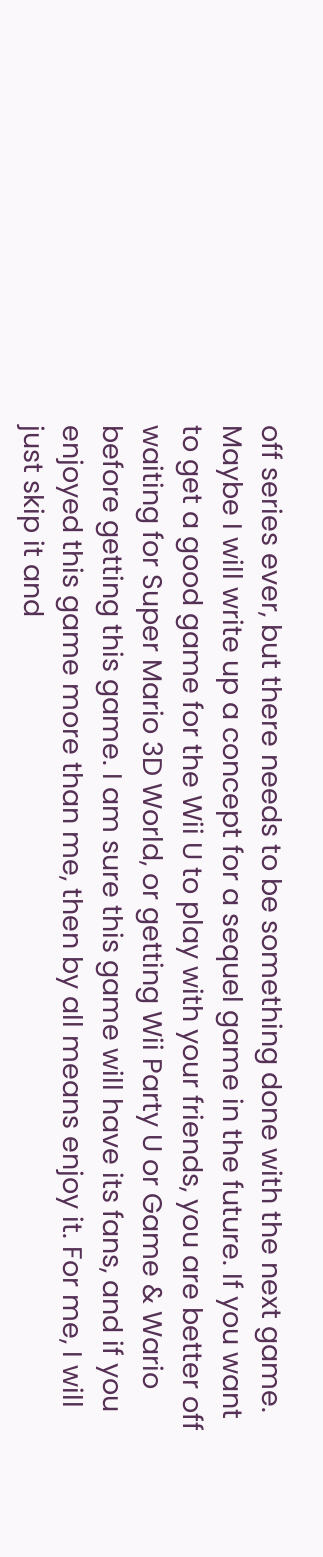off series ever, but there needs to be something done with the next game. Maybe I will write up a concept for a sequel game in the future. If you want to get a good game for the Wii U to play with your friends, you are better off waiting for Super Mario 3D World, or getting Wii Party U or Game & Wario before getting this game. I am sure this game will have its fans, and if you enjoyed this game more than me, then by all means enjoy it. For me, I will just skip it and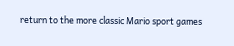return to the more classic Mario sport games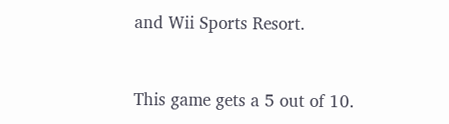and Wii Sports Resort.


This game gets a 5 out of 10.